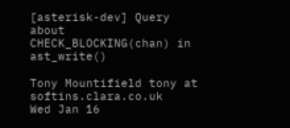[asterisk-dev] Query about CHECK_BLOCKING(chan) in ast_write()

Tony Mountifield tony at softins.clara.co.uk
Wed Jan 16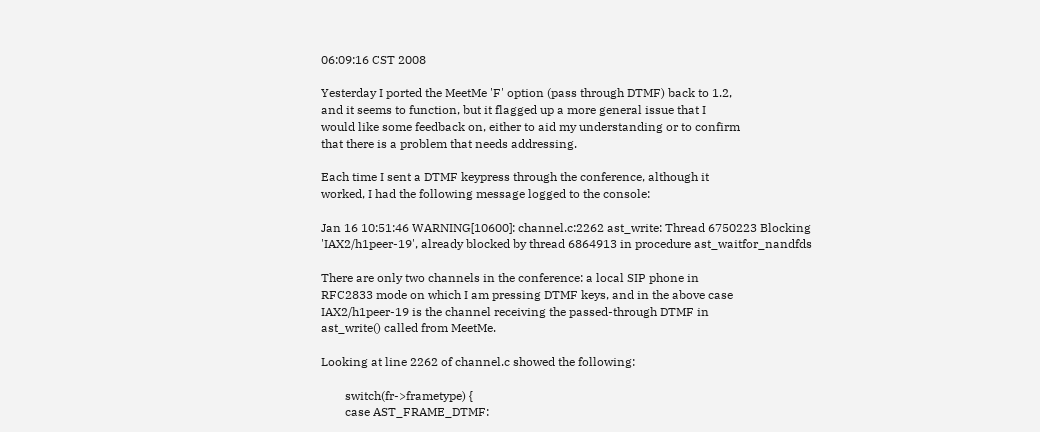06:09:16 CST 2008

Yesterday I ported the MeetMe 'F' option (pass through DTMF) back to 1.2,
and it seems to function, but it flagged up a more general issue that I
would like some feedback on, either to aid my understanding or to confirm
that there is a problem that needs addressing.

Each time I sent a DTMF keypress through the conference, although it
worked, I had the following message logged to the console:

Jan 16 10:51:46 WARNING[10600]: channel.c:2262 ast_write: Thread 6750223 Blocking 'IAX2/h1peer-19', already blocked by thread 6864913 in procedure ast_waitfor_nandfds

There are only two channels in the conference: a local SIP phone in
RFC2833 mode on which I am pressing DTMF keys, and in the above case
IAX2/h1peer-19 is the channel receiving the passed-through DTMF in
ast_write() called from MeetMe.

Looking at line 2262 of channel.c showed the following:

        switch(fr->frametype) {
        case AST_FRAME_DTMF: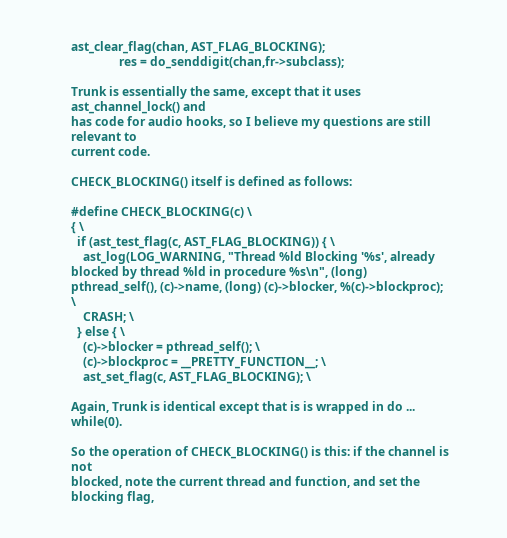ast_clear_flag(chan, AST_FLAG_BLOCKING);
                res = do_senddigit(chan,fr->subclass);

Trunk is essentially the same, except that it uses ast_channel_lock() and
has code for audio hooks, so I believe my questions are still relevant to
current code.

CHECK_BLOCKING() itself is defined as follows:

#define CHECK_BLOCKING(c) \
{ \
  if (ast_test_flag(c, AST_FLAG_BLOCKING)) { \
    ast_log(LOG_WARNING, "Thread %ld Blocking '%s', already blocked by thread %ld in procedure %s\n", (long) pthread_self(), (c)->name, (long) (c)->blocker, %(c)->blockproc); \
    CRASH; \
  } else { \
    (c)->blocker = pthread_self(); \
    (c)->blockproc = __PRETTY_FUNCTION__; \
    ast_set_flag(c, AST_FLAG_BLOCKING); \

Again, Trunk is identical except that is is wrapped in do ... while(0).

So the operation of CHECK_BLOCKING() is this: if the channel is not
blocked, note the current thread and function, and set the blocking flag,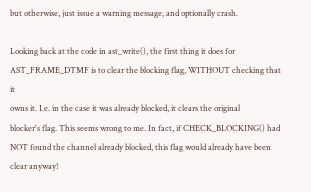but otherwise, just issue a warning message, and optionally crash.

Looking back at the code in ast_write(), the first thing it does for
AST_FRAME_DTMF is to clear the blocking flag, WITHOUT checking that it
owns it. I.e. in the case it was already blocked, it clears the original
blocker's flag. This seems wrong to me. In fact, if CHECK_BLOCKING() had
NOT found the channel already blocked, this flag would already have been
clear anyway!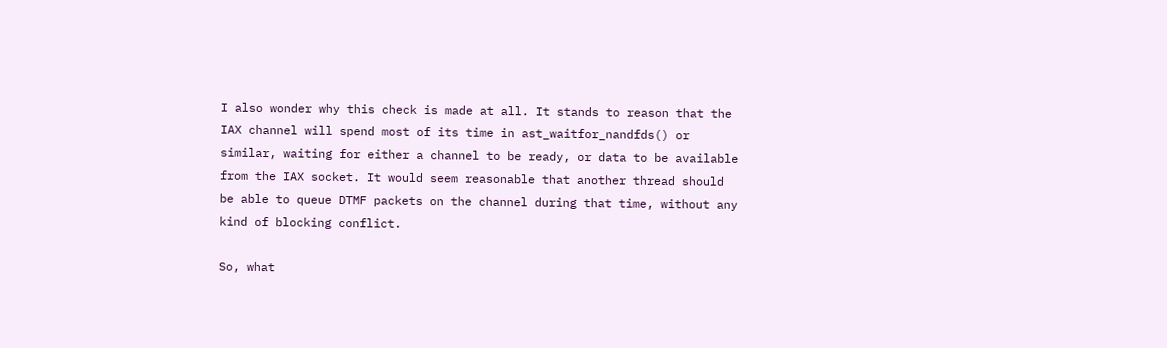I also wonder why this check is made at all. It stands to reason that the
IAX channel will spend most of its time in ast_waitfor_nandfds() or
similar, waiting for either a channel to be ready, or data to be available
from the IAX socket. It would seem reasonable that another thread should
be able to queue DTMF packets on the channel during that time, without any
kind of blocking conflict.

So, what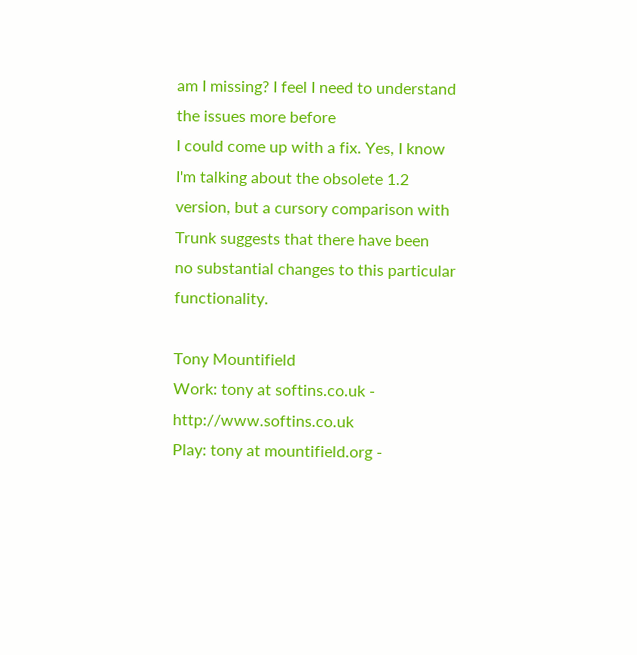am I missing? I feel I need to understand the issues more before
I could come up with a fix. Yes, I know I'm talking about the obsolete 1.2
version, but a cursory comparison with Trunk suggests that there have been
no substantial changes to this particular functionality.

Tony Mountifield
Work: tony at softins.co.uk - http://www.softins.co.uk
Play: tony at mountifield.org -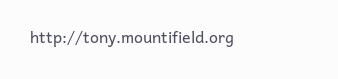http://tony.mountifield.org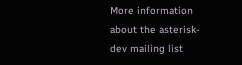More information about the asterisk-dev mailing list